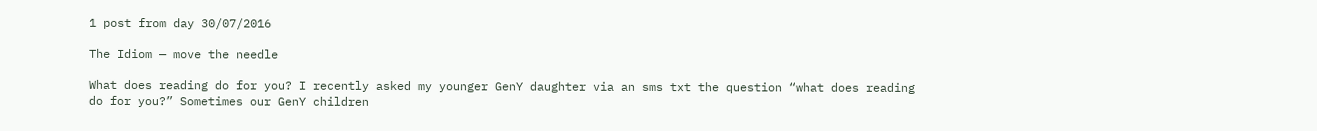1 post from day 30/07/2016

The Idiom — move the needle

What does reading do for you? I recently asked my younger GenY daughter via an sms txt the question “what does reading do for you?” Sometimes our GenY children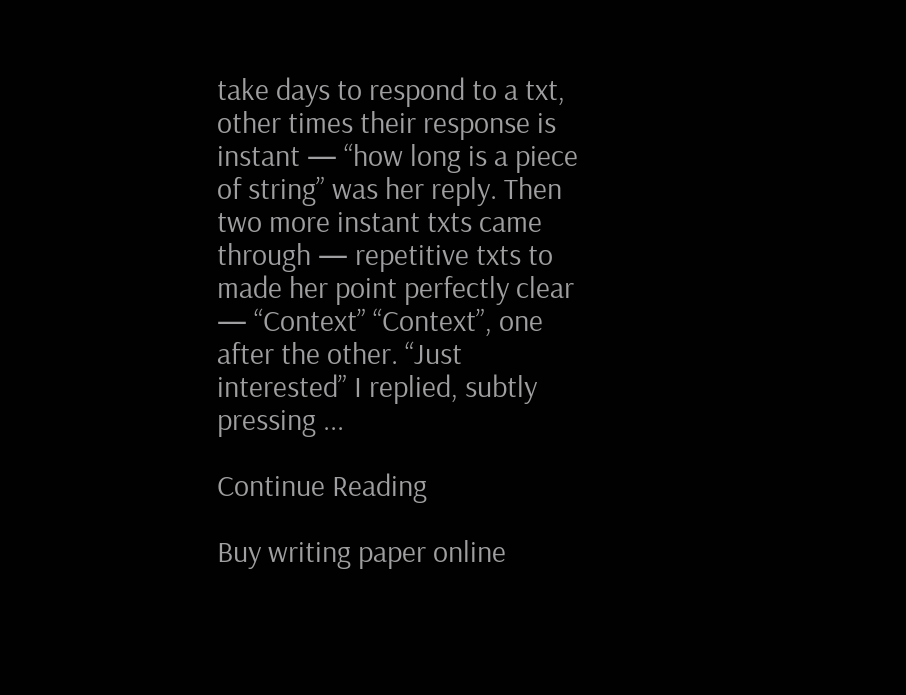take days to respond to a txt, other times their response is instant — “how long is a piece of string” was her reply. Then two more instant txts came through — repetitive txts to made her point perfectly clear — “Context” “Context”, one after the other. “Just interested” I replied, subtly pressing ...

Continue Reading

Buy writing paper online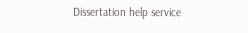Dissertation help service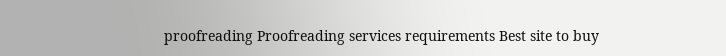proofreading Proofreading services requirements Best site to buy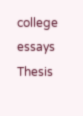college essays Thesis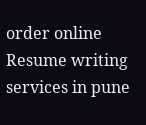order online Resume writing services in pune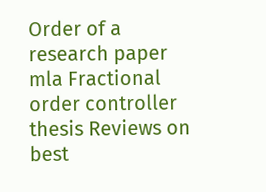Order of a research paper mla Fractional order controller thesis Reviews on best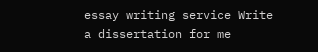essay writing service Write a dissertation for me